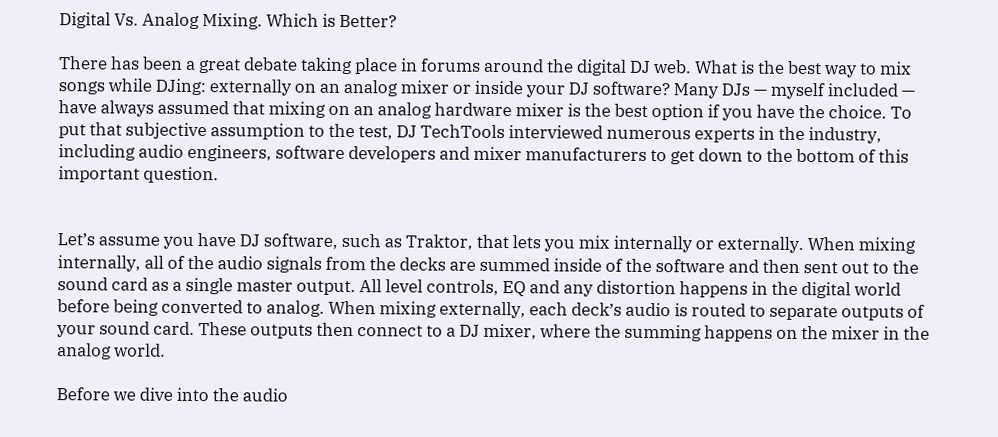Digital Vs. Analog Mixing. Which is Better?

There has been a great debate taking place in forums around the digital DJ web. What is the best way to mix songs while DJing: externally on an analog mixer or inside your DJ software? Many DJs — myself included — have always assumed that mixing on an analog hardware mixer is the best option if you have the choice. To put that subjective assumption to the test, DJ TechTools interviewed numerous experts in the industry, including audio engineers, software developers and mixer manufacturers to get down to the bottom of this important question.


Let’s assume you have DJ software, such as Traktor, that lets you mix internally or externally. When mixing internally, all of the audio signals from the decks are summed inside of the software and then sent out to the sound card as a single master output. All level controls, EQ and any distortion happens in the digital world before being converted to analog. When mixing externally, each deck’s audio is routed to separate outputs of your sound card. These outputs then connect to a DJ mixer, where the summing happens on the mixer in the analog world.

Before we dive into the audio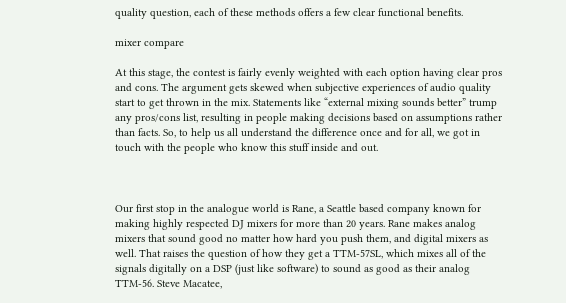quality question, each of these methods offers a few clear functional benefits.

mixer compare

At this stage, the contest is fairly evenly weighted with each option having clear pros and cons. The argument gets skewed when subjective experiences of audio quality start to get thrown in the mix. Statements like “external mixing sounds better” trump any pros/cons list, resulting in people making decisions based on assumptions rather than facts. So, to help us all understand the difference once and for all, we got in touch with the people who know this stuff inside and out.



Our first stop in the analogue world is Rane, a Seattle based company known for making highly respected DJ mixers for more than 20 years. Rane makes analog mixers that sound good no matter how hard you push them, and digital mixers as well. That raises the question of how they get a TTM-57SL, which mixes all of the signals digitally on a DSP (just like software) to sound as good as their analog TTM-56. Steve Macatee,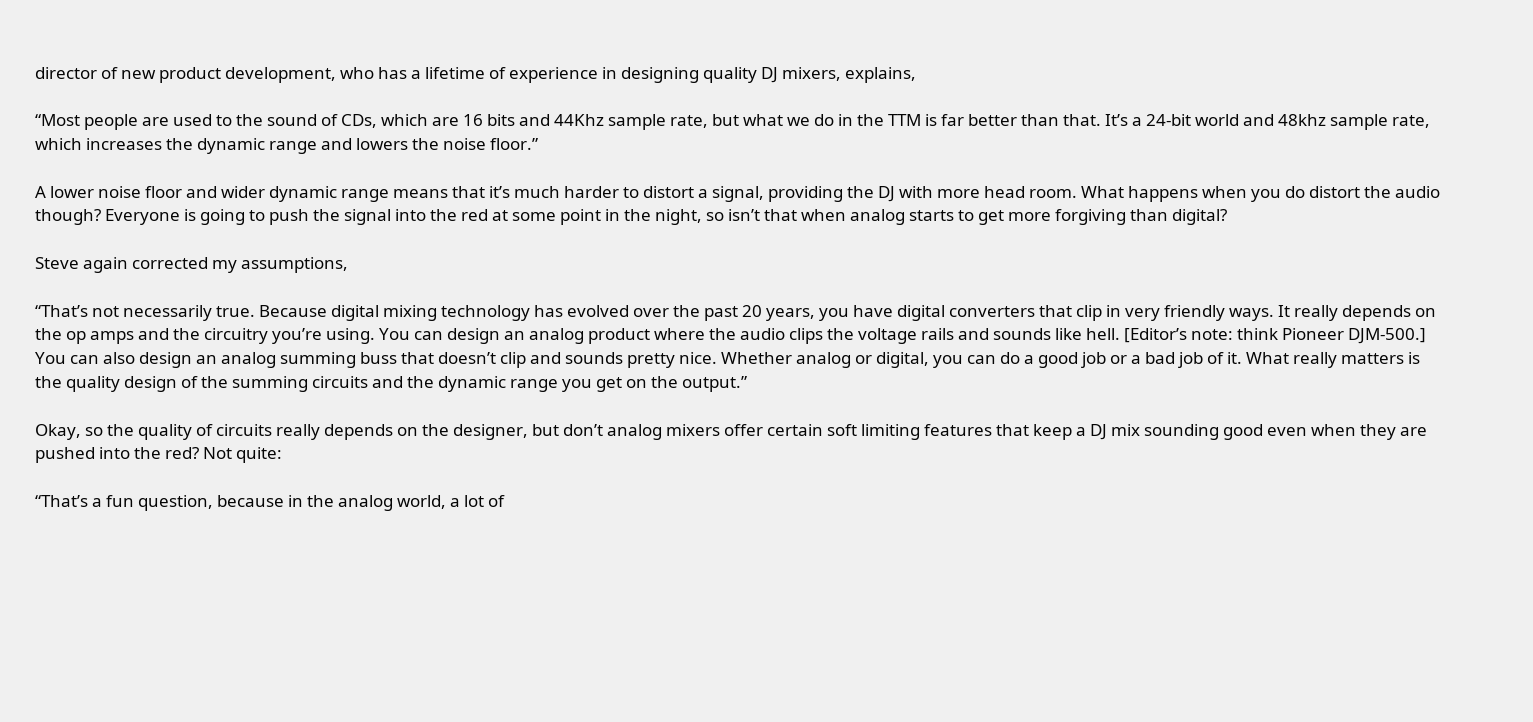director of new product development, who has a lifetime of experience in designing quality DJ mixers, explains,

“Most people are used to the sound of CDs, which are 16 bits and 44Khz sample rate, but what we do in the TTM is far better than that. It’s a 24-bit world and 48khz sample rate, which increases the dynamic range and lowers the noise floor.”

A lower noise floor and wider dynamic range means that it’s much harder to distort a signal, providing the DJ with more head room. What happens when you do distort the audio though? Everyone is going to push the signal into the red at some point in the night, so isn’t that when analog starts to get more forgiving than digital?

Steve again corrected my assumptions,

“That’s not necessarily true. Because digital mixing technology has evolved over the past 20 years, you have digital converters that clip in very friendly ways. It really depends on the op amps and the circuitry you’re using. You can design an analog product where the audio clips the voltage rails and sounds like hell. [Editor’s note: think Pioneer DJM-500.] You can also design an analog summing buss that doesn’t clip and sounds pretty nice. Whether analog or digital, you can do a good job or a bad job of it. What really matters is the quality design of the summing circuits and the dynamic range you get on the output.”

Okay, so the quality of circuits really depends on the designer, but don’t analog mixers offer certain soft limiting features that keep a DJ mix sounding good even when they are pushed into the red? Not quite:

“That’s a fun question, because in the analog world, a lot of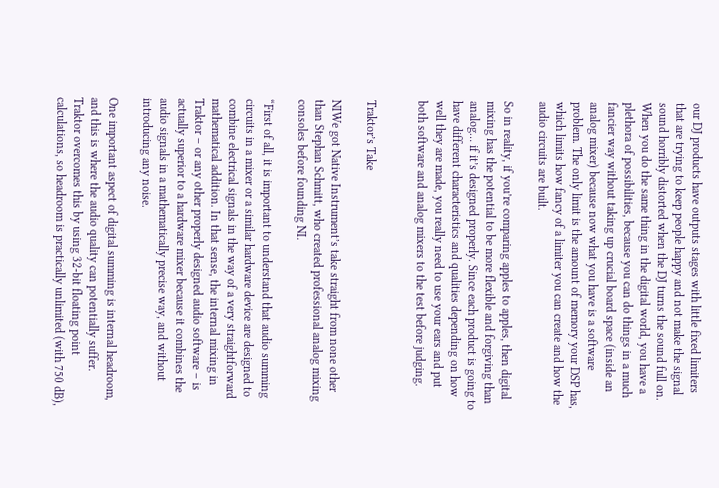our DJ products have outputs stages with little fixed limiters that are trying to keep people happy and not make the signal sound horribly distorted when the DJ turns the sound full on. When you do the same thing in the digital world, you have a plethora of possibilities, because you can do things in a much fancier way without taking up crucial board space (inside an analog mixer) because now what you have is a software problem. The only limit is the amount of memory your DSP has, which limits how fancy of a limiter you can create and how the audio circuits are built.

So in reality, if you’re comparing apples to apples, then digital mixing has the potential to be more flexible and forgiving than analog… if it’s designed properly. Since each product is going to have different characteristics and qualities depending on how well they are made, you really need to use your ears and put both software and analog mixers to the test before judging.


Traktor’s Take

NIWe got Native Instrument’s take straight from none other than Stephan Schmitt, who created professional analog mixing consoles before founding NI.

“First of all, it is important to understand that audio summing circuits in a mixer or a similar hardware device are designed to combine electrical signals in the way of a very straightforward mathematical addition. In that sense, the internal mixing in Traktor – or any other properly designed audio software – is actually superior to a hardware mixer because it combines the audio signals in a mathematically precise way, and without introducing any noise.

One important aspect of digital summing is internal headroom, and this is where the audio quality can potentially suffer. Traktor overcomes this by using 32-bit floating point calculations, so headroom is practically unlimited (with 750 dB),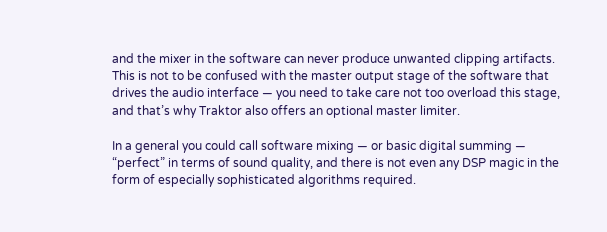and the mixer in the software can never produce unwanted clipping artifacts. This is not to be confused with the master output stage of the software that drives the audio interface — you need to take care not too overload this stage, and that’s why Traktor also offers an optional master limiter.

In a general you could call software mixing — or basic digital summing — “perfect” in terms of sound quality, and there is not even any DSP magic in the form of especially sophisticated algorithms required.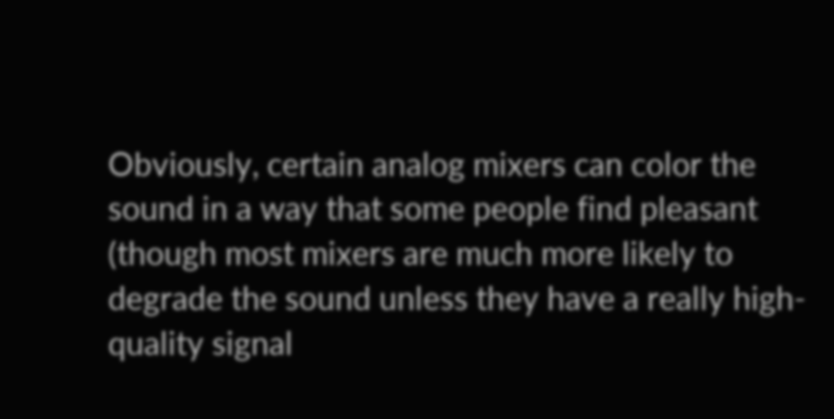Obviously, certain analog mixers can color the sound in a way that some people find pleasant (though most mixers are much more likely to degrade the sound unless they have a really high-quality signal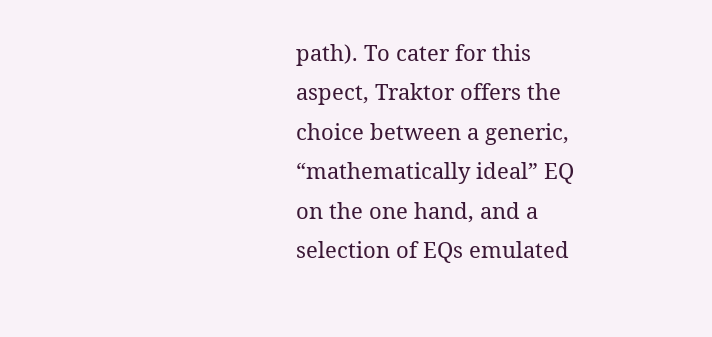path). To cater for this aspect, Traktor offers the choice between a generic, “mathematically ideal” EQ on the one hand, and a selection of EQs emulated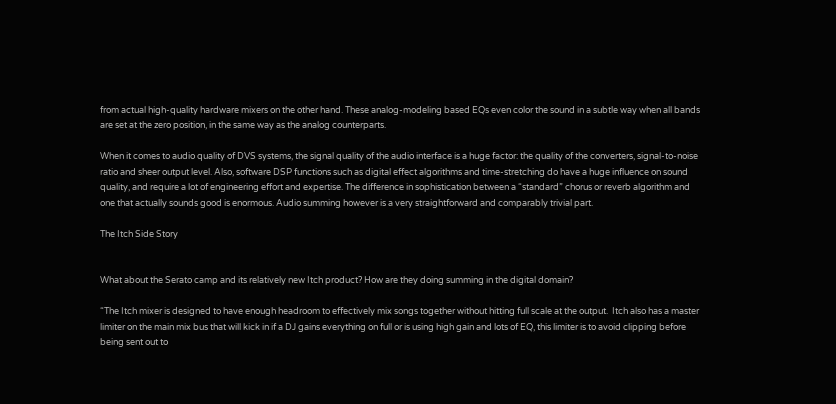from actual high-quality hardware mixers on the other hand. These analog-modeling based EQs even color the sound in a subtle way when all bands are set at the zero position, in the same way as the analog counterparts.

When it comes to audio quality of DVS systems, the signal quality of the audio interface is a huge factor: the quality of the converters, signal-to-noise ratio and sheer output level. Also, software DSP functions such as digital effect algorithms and time-stretching do have a huge influence on sound quality, and require a lot of engineering effort and expertise. The difference in sophistication between a “standard” chorus or reverb algorithm and one that actually sounds good is enormous. Audio summing however is a very straightforward and comparably trivial part.

The Itch Side Story


What about the Serato camp and its relatively new Itch product? How are they doing summing in the digital domain?

“The Itch mixer is designed to have enough headroom to effectively mix songs together without hitting full scale at the output.  Itch also has a master limiter on the main mix bus that will kick in if a DJ gains everything on full or is using high gain and lots of EQ, this limiter is to avoid clipping before being sent out to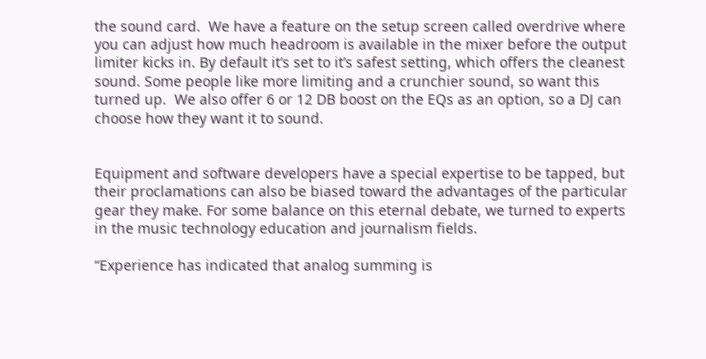the sound card.  We have a feature on the setup screen called overdrive where you can adjust how much headroom is available in the mixer before the output limiter kicks in. By default it’s set to it’s safest setting, which offers the cleanest sound. Some people like more limiting and a crunchier sound, so want this turned up.  We also offer 6 or 12 DB boost on the EQs as an option, so a DJ can choose how they want it to sound.


Equipment and software developers have a special expertise to be tapped, but their proclamations can also be biased toward the advantages of the particular gear they make. For some balance on this eternal debate, we turned to experts in the music technology education and journalism fields.

“Experience has indicated that analog summing is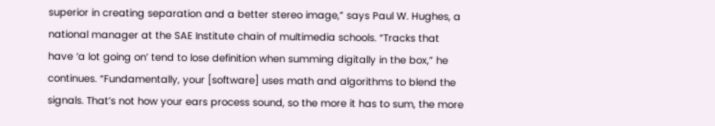superior in creating separation and a better stereo image,” says Paul W. Hughes, a national manager at the SAE Institute chain of multimedia schools. “Tracks that have ‘a lot going on’ tend to lose definition when summing digitally in the box,” he continues. “Fundamentally, your [software] uses math and algorithms to blend the signals. That’s not how your ears process sound, so the more it has to sum, the more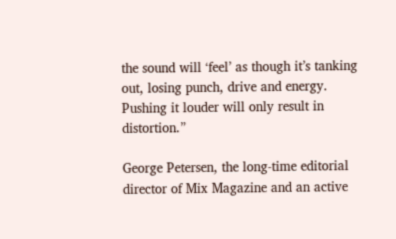the sound will ‘feel’ as though it’s tanking out, losing punch, drive and energy. Pushing it louder will only result in distortion.”

George Petersen, the long-time editorial director of Mix Magazine and an active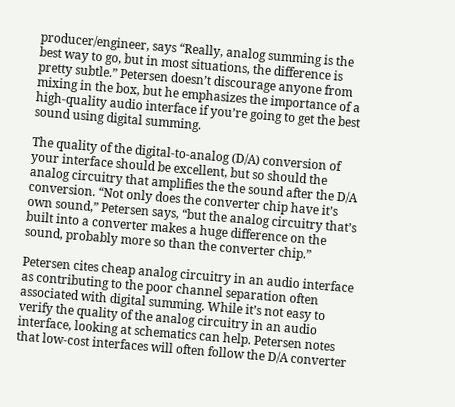producer/engineer, says “Really, analog summing is the best way to go, but in most situations, the difference is pretty subtle.” Petersen doesn’t discourage anyone from mixing in the box, but he emphasizes the importance of a high-quality audio interface if you’re going to get the best sound using digital summing.

The quality of the digital-to-analog (D/A) conversion of your interface should be excellent, but so should the analog circuitry that amplifies the the sound after the D/A conversion. “Not only does the converter chip have it’s own sound,” Petersen says, “but the analog circuitry that’s built into a converter makes a huge difference on the sound, probably more so than the converter chip.”

Petersen cites cheap analog circuitry in an audio interface as contributing to the poor channel separation often associated with digital summing. While it’s not easy to verify the quality of the analog circuitry in an audio interface, looking at schematics can help. Petersen notes that low-cost interfaces will often follow the D/A converter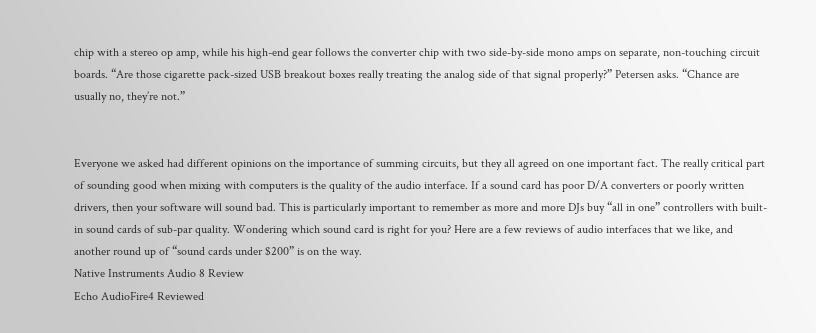chip with a stereo op amp, while his high-end gear follows the converter chip with two side-by-side mono amps on separate, non-touching circuit boards. “Are those cigarette pack-sized USB breakout boxes really treating the analog side of that signal properly?” Petersen asks. “Chance are usually no, they’re not.”


Everyone we asked had different opinions on the importance of summing circuits, but they all agreed on one important fact. The really critical part of sounding good when mixing with computers is the quality of the audio interface. If a sound card has poor D/A converters or poorly written drivers, then your software will sound bad. This is particularly important to remember as more and more DJs buy “all in one” controllers with built-in sound cards of sub-par quality. Wondering which sound card is right for you? Here are a few reviews of audio interfaces that we like, and another round up of “sound cards under $200” is on the way.
Native Instruments Audio 8 Review
Echo AudioFire4 Reviewed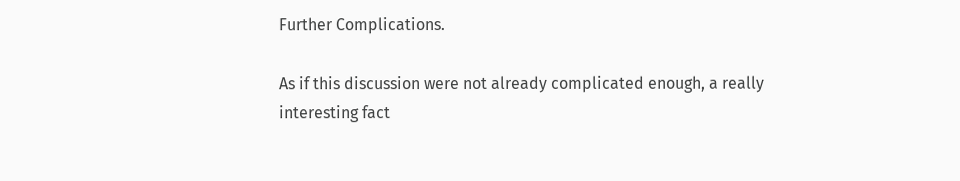Further Complications.

As if this discussion were not already complicated enough, a really interesting fact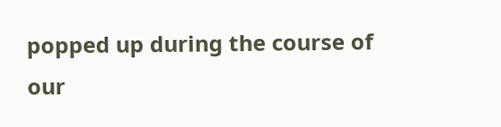popped up during the course of our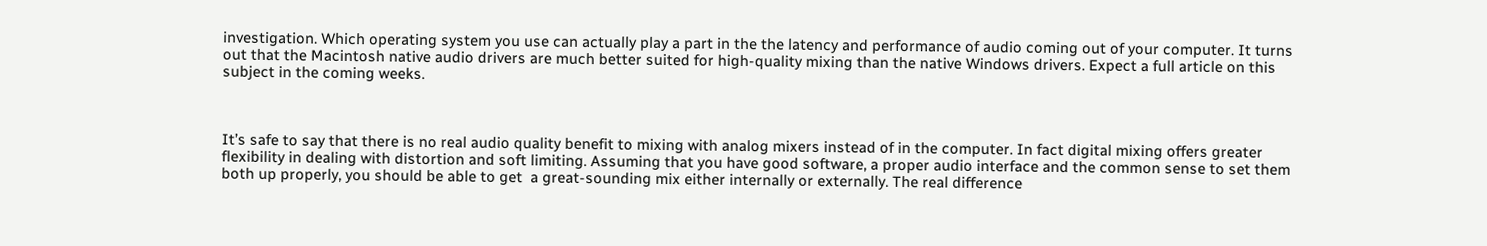investigation. Which operating system you use can actually play a part in the the latency and performance of audio coming out of your computer. It turns out that the Macintosh native audio drivers are much better suited for high-quality mixing than the native Windows drivers. Expect a full article on this subject in the coming weeks.



It’s safe to say that there is no real audio quality benefit to mixing with analog mixers instead of in the computer. In fact digital mixing offers greater flexibility in dealing with distortion and soft limiting. Assuming that you have good software, a proper audio interface and the common sense to set them both up properly, you should be able to get  a great-sounding mix either internally or externally. The real difference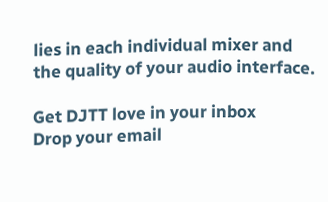lies in each individual mixer and the quality of your audio interface.

Get DJTT love in your inbox
Drop your email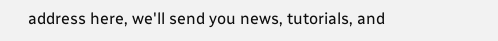address here, we'll send you news, tutorials, and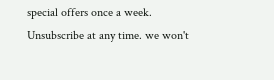special offers once a week.
Unsubscribe at any time. we won't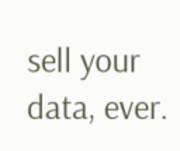sell your data, ever.